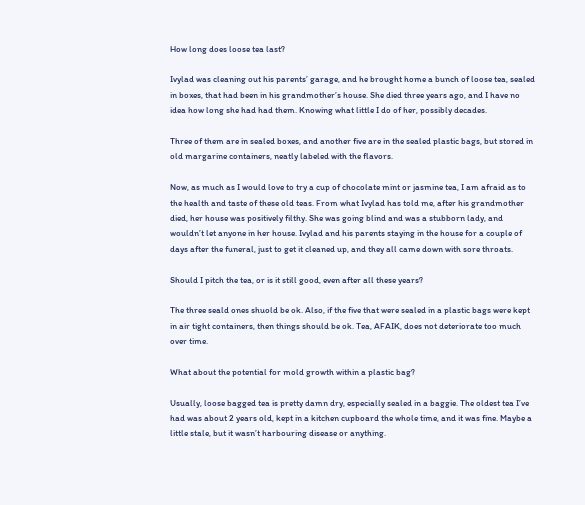How long does loose tea last?

Ivylad was cleaning out his parents’ garage, and he brought home a bunch of loose tea, sealed in boxes, that had been in his grandmother’s house. She died three years ago, and I have no idea how long she had had them. Knowing what little I do of her, possibly decades.

Three of them are in sealed boxes, and another five are in the sealed plastic bags, but stored in old margarine containers, neatly labeled with the flavors.

Now, as much as I would love to try a cup of chocolate mint or jasmine tea, I am afraid as to the health and taste of these old teas. From what Ivylad has told me, after his grandmother died, her house was positively filthy. She was going blind and was a stubborn lady, and wouldn’t let anyone in her house. Ivylad and his parents staying in the house for a couple of days after the funeral, just to get it cleaned up, and they all came down with sore throats.

Should I pitch the tea, or is it still good, even after all these years?

The three seald ones shuold be ok. Also, if the five that were sealed in a plastic bags were kept in air tight containers, then things should be ok. Tea, AFAIK, does not deteriorate too much over time.

What about the potential for mold growth within a plastic bag?

Usually, loose bagged tea is pretty damn dry, especially sealed in a baggie. The oldest tea I’ve had was about 2 years old, kept in a kitchen cupboard the whole time, and it was fine. Maybe a little stale, but it wasn’t harbouring disease or anything.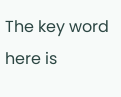The key word here is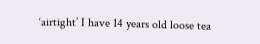‘airtight’ I have 14 years old loose tea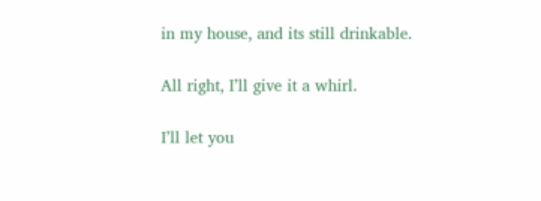in my house, and its still drinkable.

All right, I’ll give it a whirl.

I’ll let you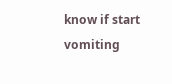know if start vomiting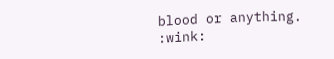blood or anything. :wink: